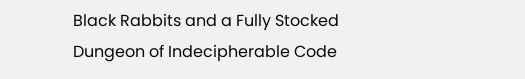Black Rabbits and a Fully Stocked Dungeon of Indecipherable Code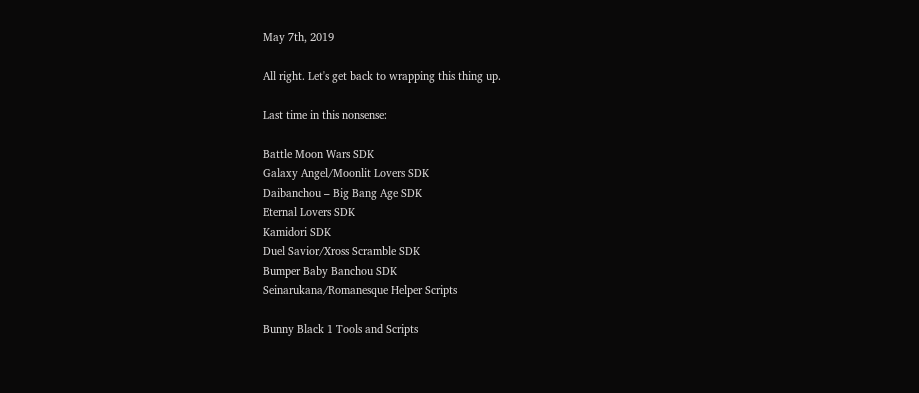May 7th, 2019

All right. Let's get back to wrapping this thing up.

Last time in this nonsense:

Battle Moon Wars SDK
Galaxy Angel/Moonlit Lovers SDK
Daibanchou – Big Bang Age SDK
Eternal Lovers SDK
Kamidori SDK
Duel Savior/Xross Scramble SDK
Bumper Baby Banchou SDK
Seinarukana/Romanesque Helper Scripts

Bunny Black 1 Tools and Scripts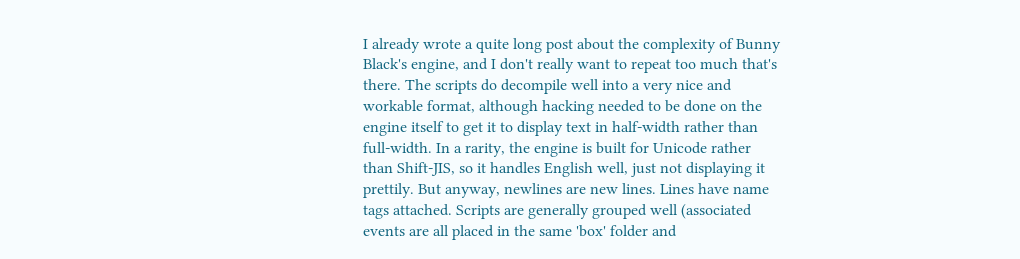I already wrote a quite long post about the complexity of Bunny Black's engine, and I don't really want to repeat too much that's there. The scripts do decompile well into a very nice and workable format, although hacking needed to be done on the engine itself to get it to display text in half-width rather than full-width. In a rarity, the engine is built for Unicode rather than Shift-JIS, so it handles English well, just not displaying it prettily. But anyway, newlines are new lines. Lines have name tags attached. Scripts are generally grouped well (associated events are all placed in the same 'box' folder and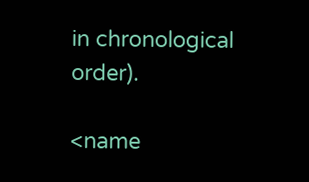in chronological order).

<name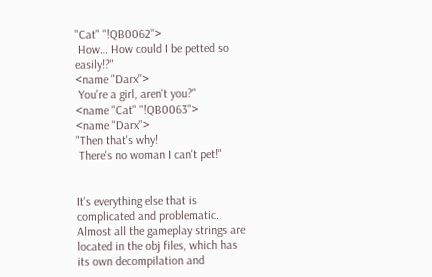"Cat" "!QB0062">
 How… How could I be petted so easily!?"
<name "Darx">
 You're a girl, aren't you?"
<name "Cat" "!QB0063">
<name "Darx">
"Then that's why!
 There's no woman I can't pet!"


It's everything else that is complicated and problematic. Almost all the gameplay strings are located in the obj files, which has its own decompilation and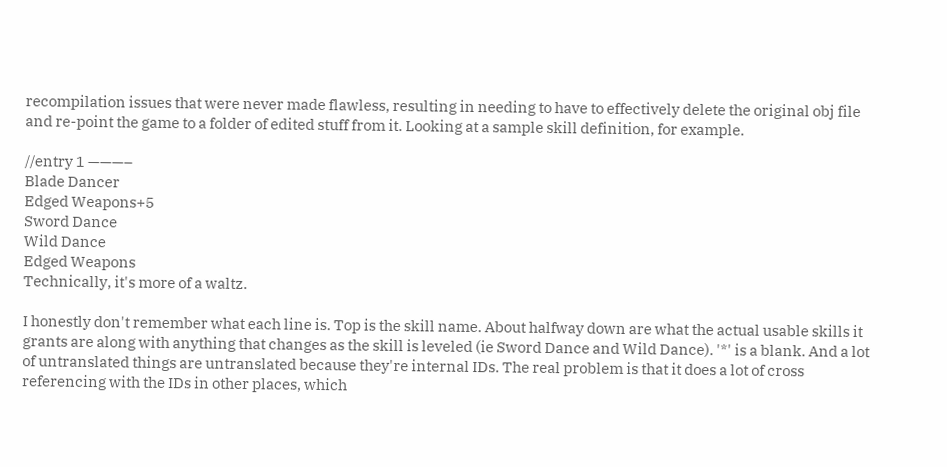recompilation issues that were never made flawless, resulting in needing to have to effectively delete the original obj file and re-point the game to a folder of edited stuff from it. Looking at a sample skill definition, for example.

//entry 1 ———–
Blade Dancer
Edged Weapons+5
Sword Dance
Wild Dance
Edged Weapons
Technically, it's more of a waltz.

I honestly don't remember what each line is. Top is the skill name. About halfway down are what the actual usable skills it grants are along with anything that changes as the skill is leveled (ie Sword Dance and Wild Dance). '*' is a blank. And a lot of untranslated things are untranslated because they're internal IDs. The real problem is that it does a lot of cross referencing with the IDs in other places, which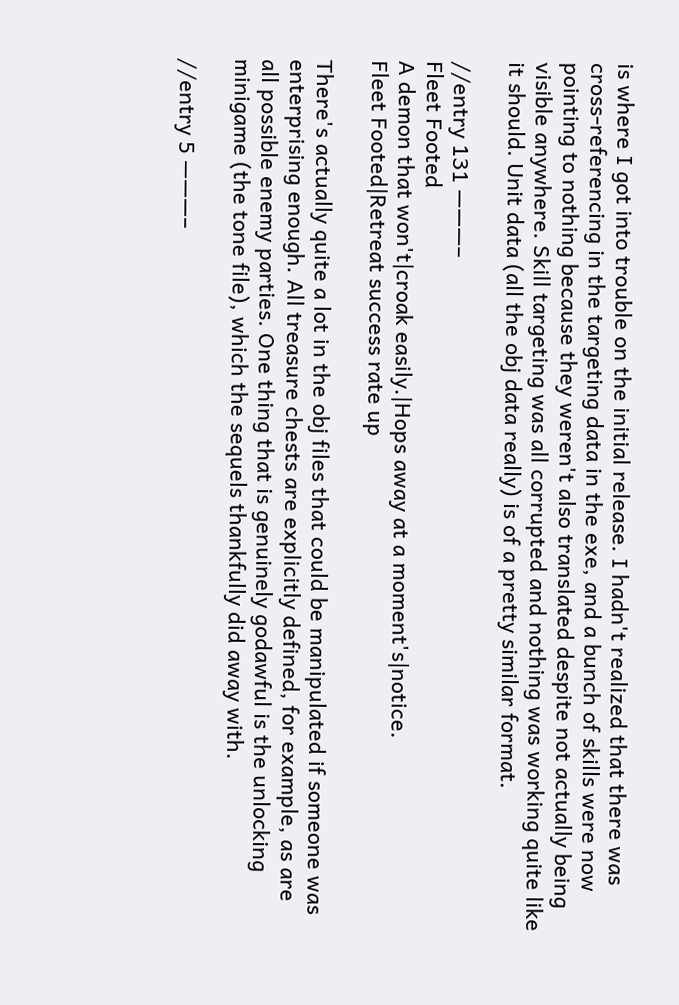is where I got into trouble on the initial release. I hadn't realized that there was cross-referencing in the targeting data in the exe, and a bunch of skills were now pointing to nothing because they weren't also translated despite not actually being visible anywhere. Skill targeting was all corrupted and nothing was working quite like it should. Unit data (all the obj data really) is of a pretty similar format.

//entry 131 ———–
Fleet Footed
A demon that won't|croak easily.|Hops away at a moment's|notice.
Fleet Footed|Retreat success rate up

There's actually quite a lot in the obj files that could be manipulated if someone was enterprising enough. All treasure chests are explicitly defined, for example, as are all possible enemy parties. One thing that is genuinely godawful is the unlocking minigame (the tone file), which the sequels thankfully did away with.

//entry 5 ———–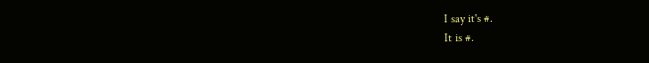I say it's #.
It is #.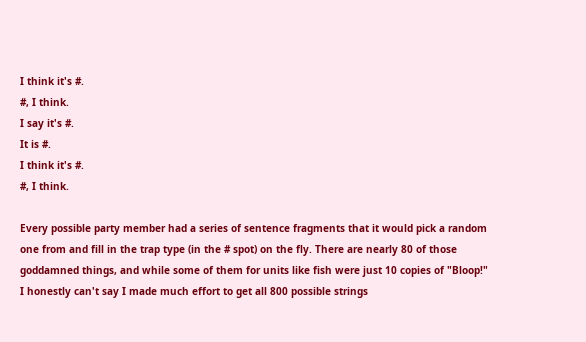I think it's #.
#, I think.
I say it's #.
It is #.
I think it's #.
#, I think.

Every possible party member had a series of sentence fragments that it would pick a random one from and fill in the trap type (in the # spot) on the fly. There are nearly 80 of those goddamned things, and while some of them for units like fish were just 10 copies of "Bloop!" I honestly can't say I made much effort to get all 800 possible strings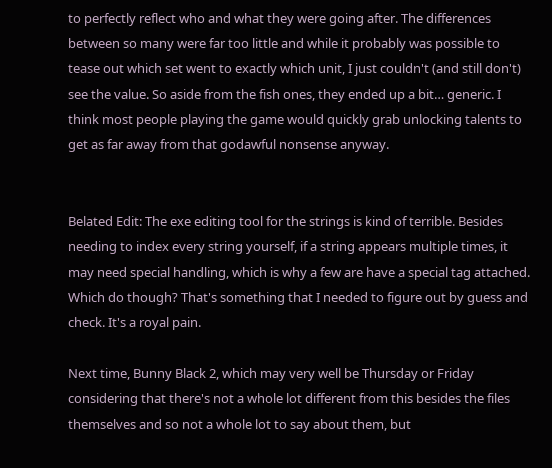to perfectly reflect who and what they were going after. The differences between so many were far too little and while it probably was possible to tease out which set went to exactly which unit, I just couldn't (and still don't) see the value. So aside from the fish ones, they ended up a bit… generic. I think most people playing the game would quickly grab unlocking talents to get as far away from that godawful nonsense anyway.


Belated Edit: The exe editing tool for the strings is kind of terrible. Besides needing to index every string yourself, if a string appears multiple times, it may need special handling, which is why a few are have a special tag attached. Which do though? That's something that I needed to figure out by guess and check. It's a royal pain.

Next time, Bunny Black 2, which may very well be Thursday or Friday considering that there's not a whole lot different from this besides the files themselves and so not a whole lot to say about them, but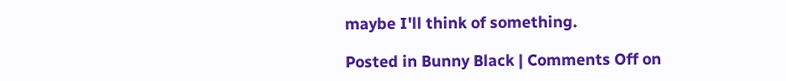maybe I'll think of something.

Posted in Bunny Black | Comments Off on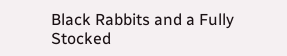Black Rabbits and a Fully Stocked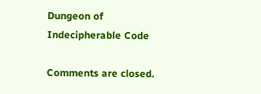Dungeon of Indecipherable Code

Comments are closed.